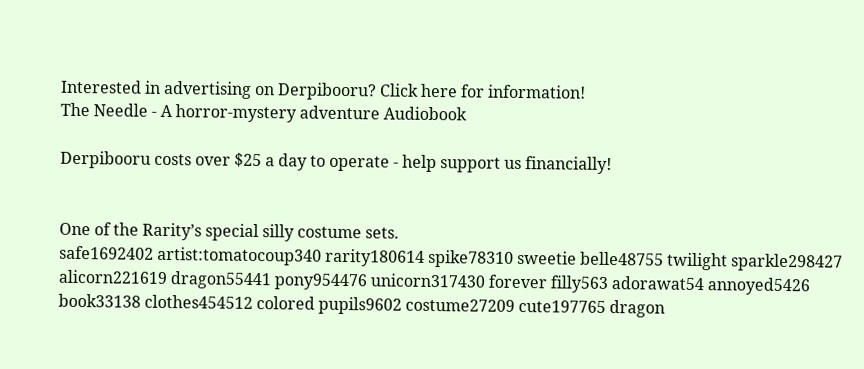Interested in advertising on Derpibooru? Click here for information!
The Needle - A horror-mystery adventure Audiobook

Derpibooru costs over $25 a day to operate - help support us financially!


One of the Rarity’s special silly costume sets.
safe1692402 artist:tomatocoup340 rarity180614 spike78310 sweetie belle48755 twilight sparkle298427 alicorn221619 dragon55441 pony954476 unicorn317430 forever filly563 adorawat54 annoyed5426 book33138 clothes454512 colored pupils9602 costume27209 cute197765 dragon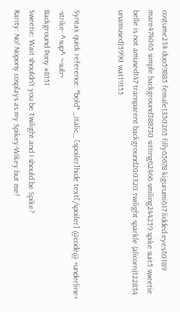costume234 duo59885 female1350265 filly65678 kigurumi617 lidded eyes30189 mare474065 simple background388730 sitting62466 smiling244259 spike suit5 sweetie belle is not amused147 transparent background200320 twilight sparkle (alicorn)122834 unamused15990 wat19155


Syntax quick reference: *bold* _italic_ [spoiler]hide text[/spoiler] @code@ +underline+ -strike- ^sup^ ~sub~
Background Pony #8151
Sweetie: Wait shouldn't you be Twilight and I should be Spike?
Rarity: No! Nopony cosplays as my Spikey-Wikey but me!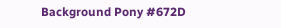Background Pony #672D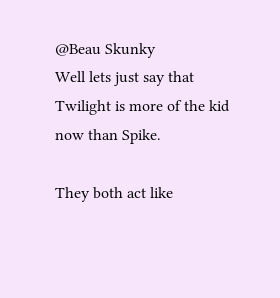@Beau Skunky
Well lets just say that Twilight is more of the kid now than Spike.

They both act like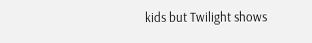kids but Twilight shows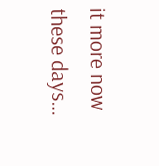it more now these days…